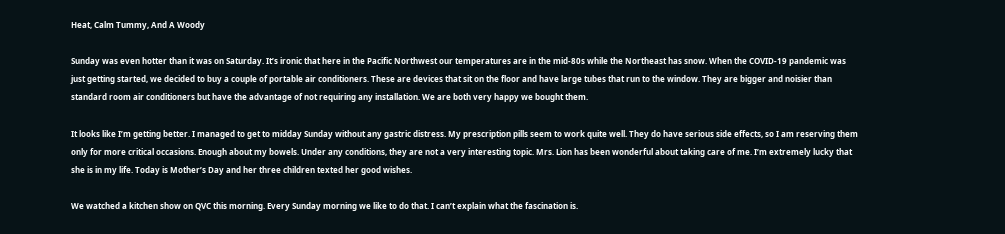Heat, Calm Tummy, And A Woody

Sunday was even hotter than it was on Saturday. It’s ironic that here in the Pacific Northwest our temperatures are in the mid-80s while the Northeast has snow. When the COVID-19 pandemic was just getting started, we decided to buy a couple of portable air conditioners. These are devices that sit on the floor and have large tubes that run to the window. They are bigger and noisier than standard room air conditioners but have the advantage of not requiring any installation. We are both very happy we bought them.

It looks like I’m getting better. I managed to get to midday Sunday without any gastric distress. My prescription pills seem to work quite well. They do have serious side effects, so I am reserving them only for more critical occasions. Enough about my bowels. Under any conditions, they are not a very interesting topic. Mrs. Lion has been wonderful about taking care of me. I’m extremely lucky that she is in my life. Today is Mother’s Day and her three children texted her good wishes.

We watched a kitchen show on QVC this morning. Every Sunday morning we like to do that. I can’t explain what the fascination is.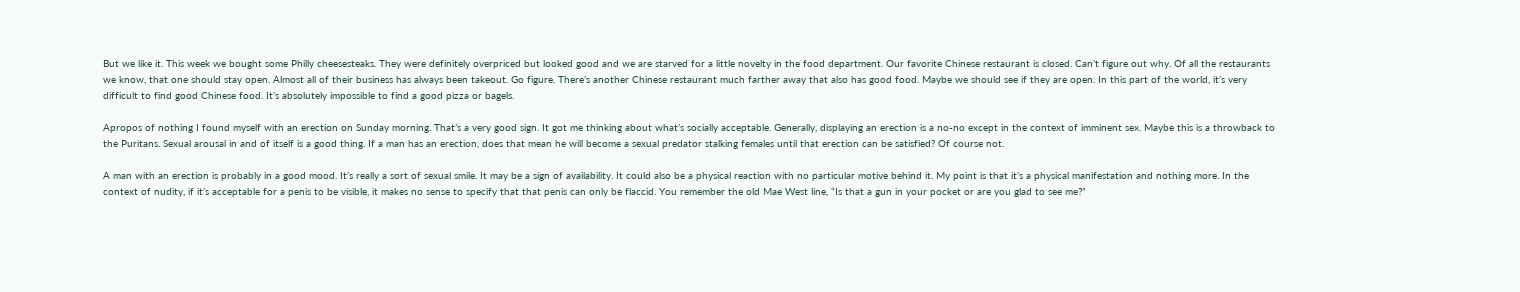But we like it. This week we bought some Philly cheesesteaks. They were definitely overpriced but looked good and we are starved for a little novelty in the food department. Our favorite Chinese restaurant is closed. Can’t figure out why. Of all the restaurants we know, that one should stay open. Almost all of their business has always been takeout. Go figure. There’s another Chinese restaurant much farther away that also has good food. Maybe we should see if they are open. In this part of the world, it’s very difficult to find good Chinese food. It’s absolutely impossible to find a good pizza or bagels.

Apropos of nothing I found myself with an erection on Sunday morning. That’s a very good sign. It got me thinking about what’s socially acceptable. Generally, displaying an erection is a no-no except in the context of imminent sex. Maybe this is a throwback to the Puritans. Sexual arousal in and of itself is a good thing. If a man has an erection, does that mean he will become a sexual predator stalking females until that erection can be satisfied? Of course not.

A man with an erection is probably in a good mood. It’s really a sort of sexual smile. It may be a sign of availability. It could also be a physical reaction with no particular motive behind it. My point is that it’s a physical manifestation and nothing more. In the context of nudity, if it’s acceptable for a penis to be visible, it makes no sense to specify that that penis can only be flaccid. You remember the old Mae West line, “Is that a gun in your pocket or are you glad to see me?”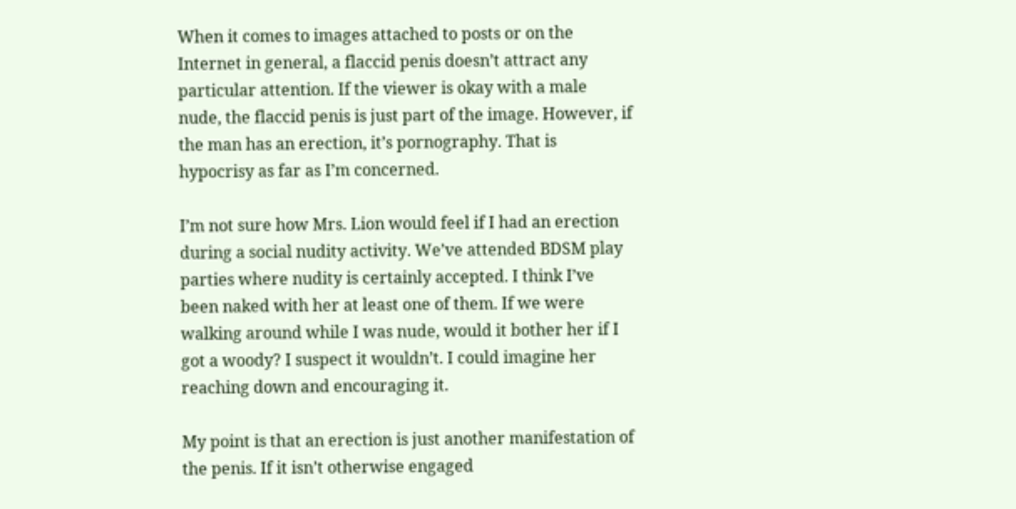When it comes to images attached to posts or on the Internet in general, a flaccid penis doesn’t attract any particular attention. If the viewer is okay with a male nude, the flaccid penis is just part of the image. However, if the man has an erection, it’s pornography. That is hypocrisy as far as I’m concerned.

I’m not sure how Mrs. Lion would feel if I had an erection during a social nudity activity. We’ve attended BDSM play parties where nudity is certainly accepted. I think I’ve been naked with her at least one of them. If we were walking around while I was nude, would it bother her if I got a woody? I suspect it wouldn’t. I could imagine her reaching down and encouraging it.

My point is that an erection is just another manifestation of the penis. If it isn’t otherwise engaged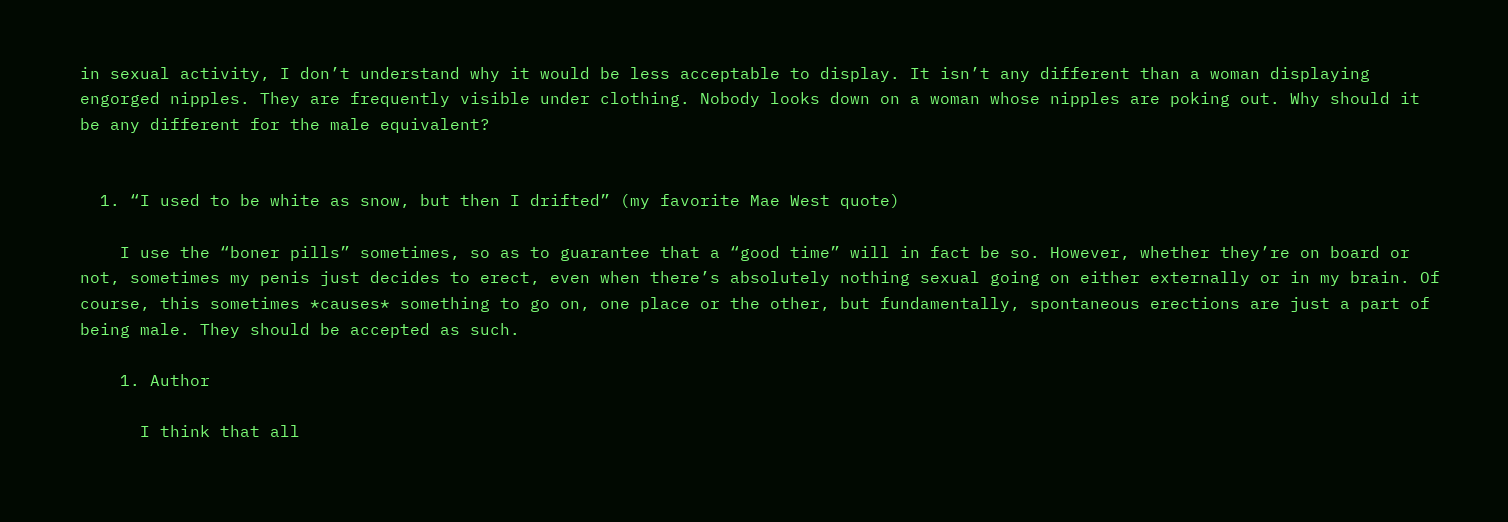in sexual activity, I don’t understand why it would be less acceptable to display. It isn’t any different than a woman displaying engorged nipples. They are frequently visible under clothing. Nobody looks down on a woman whose nipples are poking out. Why should it be any different for the male equivalent?


  1. “I used to be white as snow, but then I drifted” (my favorite Mae West quote)

    I use the “boner pills” sometimes, so as to guarantee that a “good time” will in fact be so. However, whether they’re on board or not, sometimes my penis just decides to erect, even when there’s absolutely nothing sexual going on either externally or in my brain. Of course, this sometimes *causes* something to go on, one place or the other, but fundamentally, spontaneous erections are just a part of being male. They should be accepted as such.

    1. Author

      I think that all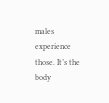males experience those. It’s the body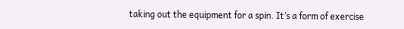taking out the equipment for a spin. It’s a form of exercise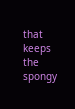that keeps the spongy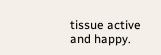tissue active and happy.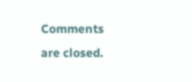Comments are closed.